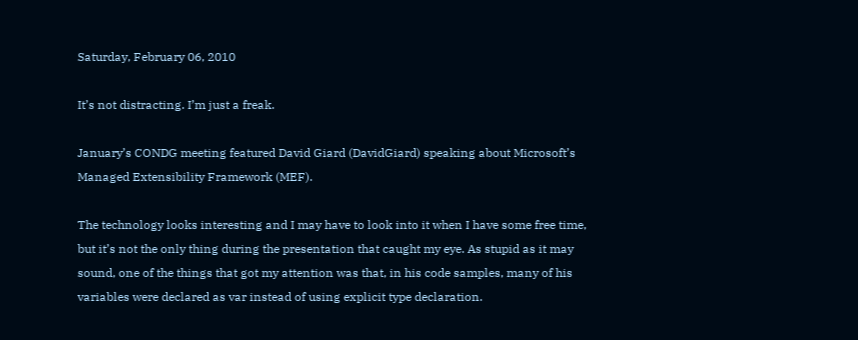Saturday, February 06, 2010

It’s not distracting. I’m just a freak.

January’s CONDG meeting featured David Giard (DavidGiard) speaking about Microsoft’s Managed Extensibility Framework (MEF).

The technology looks interesting and I may have to look into it when I have some free time, but it’s not the only thing during the presentation that caught my eye. As stupid as it may sound, one of the things that got my attention was that, in his code samples, many of his variables were declared as var instead of using explicit type declaration.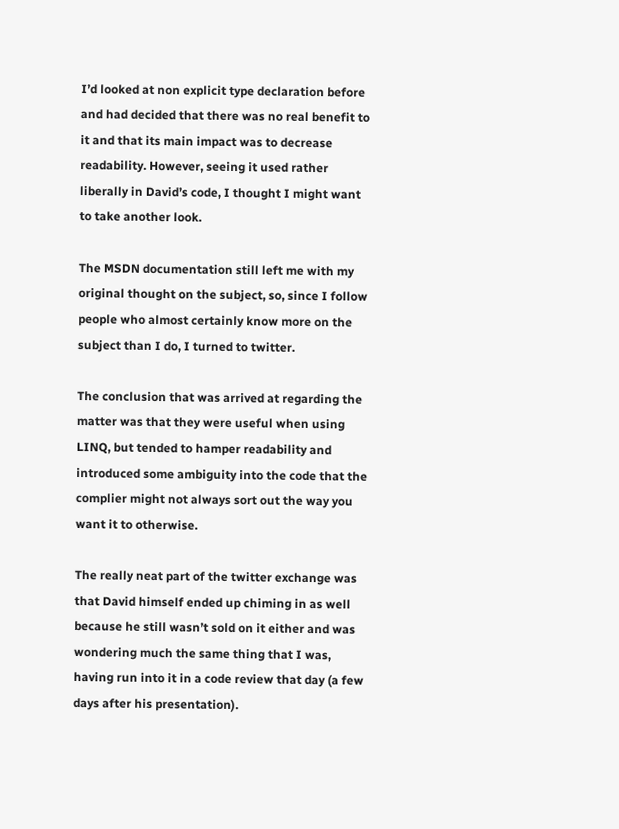I’d looked at non explicit type declaration before and had decided that there was no real benefit to it and that its main impact was to decrease readability. However, seeing it used rather liberally in David’s code, I thought I might want to take another look.

The MSDN documentation still left me with my original thought on the subject, so, since I follow people who almost certainly know more on the subject than I do, I turned to twitter.

The conclusion that was arrived at regarding the matter was that they were useful when using LINQ, but tended to hamper readability and introduced some ambiguity into the code that the complier might not always sort out the way you want it to otherwise.

The really neat part of the twitter exchange was that David himself ended up chiming in as well because he still wasn’t sold on it either and was wondering much the same thing that I was, having run into it in a code review that day (a few days after his presentation).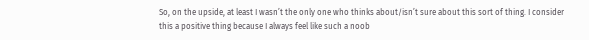So, on the upside, at least I wasn’t the only one who thinks about/isn’t sure about this sort of thing. I consider this a positive thing because I always feel like such a noob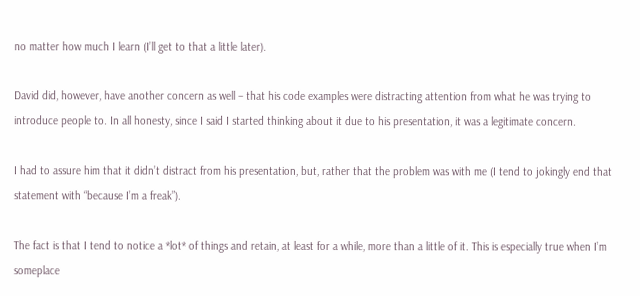no matter how much I learn (I’ll get to that a little later).

David did, however, have another concern as well – that his code examples were distracting attention from what he was trying to introduce people to. In all honesty, since I said I started thinking about it due to his presentation, it was a legitimate concern.

I had to assure him that it didn’t distract from his presentation, but, rather that the problem was with me (I tend to jokingly end that statement with “because I’m a freak”).

The fact is that I tend to notice a *lot* of things and retain, at least for a while, more than a little of it. This is especially true when I’m someplace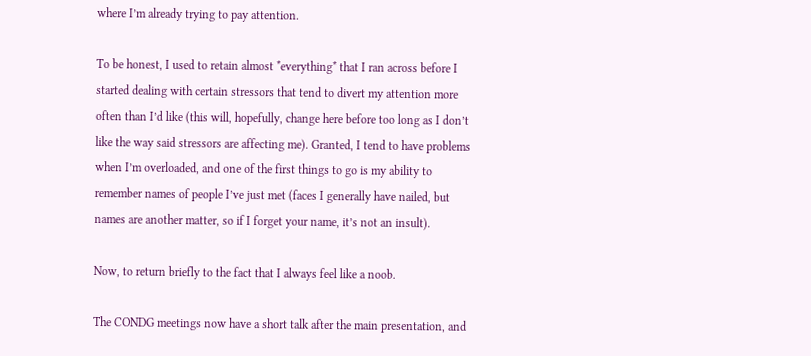where I’m already trying to pay attention.

To be honest, I used to retain almost *everything* that I ran across before I started dealing with certain stressors that tend to divert my attention more often than I’d like (this will, hopefully, change here before too long as I don’t like the way said stressors are affecting me). Granted, I tend to have problems when I’m overloaded, and one of the first things to go is my ability to remember names of people I’ve just met (faces I generally have nailed, but names are another matter, so if I forget your name, it’s not an insult).

Now, to return briefly to the fact that I always feel like a noob.

The CONDG meetings now have a short talk after the main presentation, and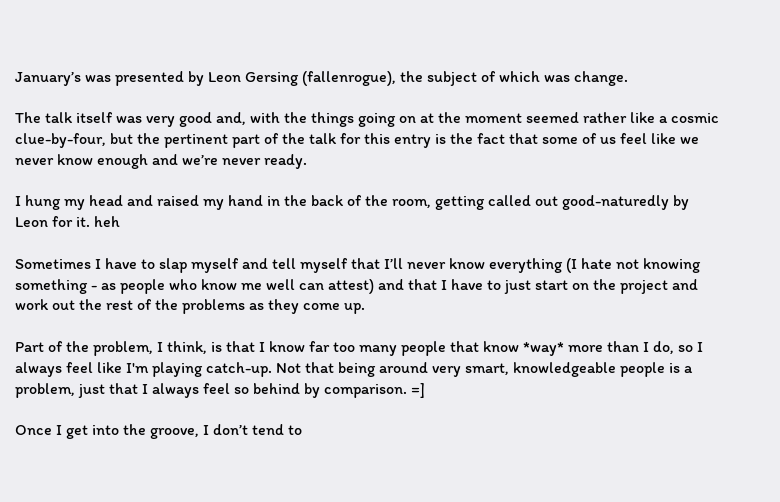January’s was presented by Leon Gersing (fallenrogue), the subject of which was change.

The talk itself was very good and, with the things going on at the moment seemed rather like a cosmic clue-by-four, but the pertinent part of the talk for this entry is the fact that some of us feel like we never know enough and we’re never ready.

I hung my head and raised my hand in the back of the room, getting called out good-naturedly by Leon for it. heh

Sometimes I have to slap myself and tell myself that I’ll never know everything (I hate not knowing something - as people who know me well can attest) and that I have to just start on the project and work out the rest of the problems as they come up.

Part of the problem, I think, is that I know far too many people that know *way* more than I do, so I always feel like I'm playing catch-up. Not that being around very smart, knowledgeable people is a problem, just that I always feel so behind by comparison. =]

Once I get into the groove, I don’t tend to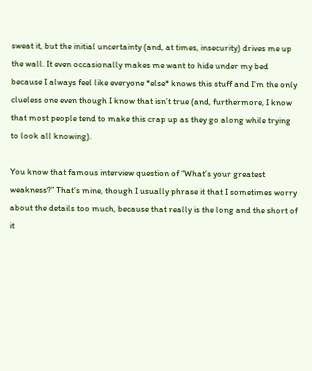sweat it, but the initial uncertainty (and, at times, insecurity) drives me up the wall. It even occasionally makes me want to hide under my bed because I always feel like everyone *else* knows this stuff and I’m the only clueless one even though I know that isn’t true (and, furthermore, I know that most people tend to make this crap up as they go along while trying to look all knowing).

You know that famous interview question of “What’s your greatest weakness?” That’s mine, though I usually phrase it that I sometimes worry about the details too much, because that really is the long and the short of it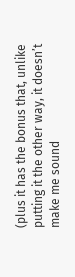(plus it has the bonus that, unlike putting it the other way, it doesn’t make me sound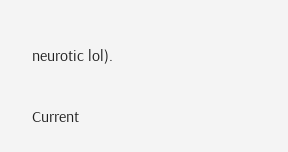neurotic lol).

Current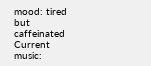mood: tired but caffeinated
Current music: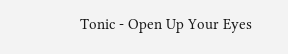Tonic - Open Up Your Eyes